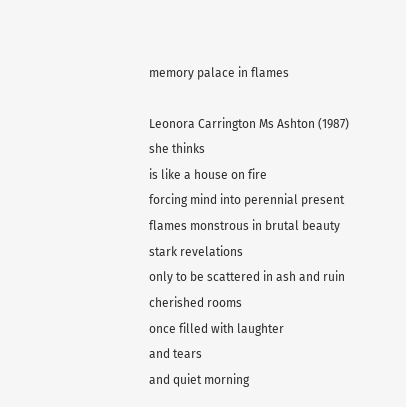memory palace in flames

Leonora Carrington Ms Ashton (1987)
she thinks
is like a house on fire
forcing mind into perennial present
flames monstrous in brutal beauty
stark revelations
only to be scattered in ash and ruin
cherished rooms
once filled with laughter
and tears
and quiet morning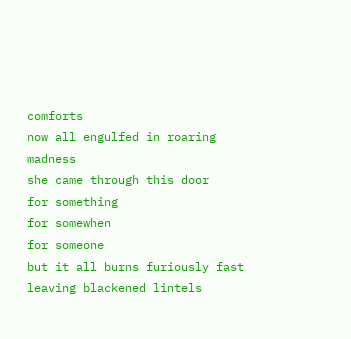comforts
now all engulfed in roaring madness
she came through this door
for something
for somewhen
for someone
but it all burns furiously fast
leaving blackened lintels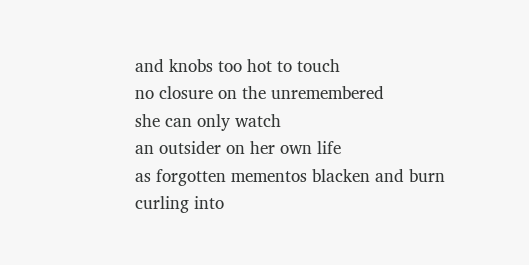and knobs too hot to touch
no closure on the unremembered
she can only watch
an outsider on her own life
as forgotten mementos blacken and burn
curling into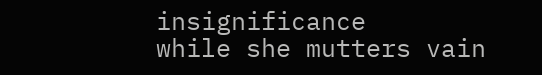insignificance
while she mutters vain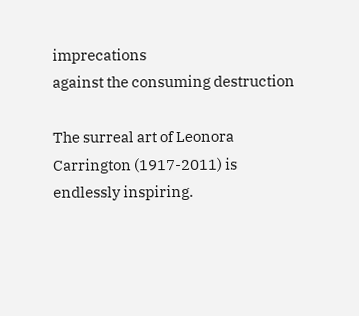imprecations
against the consuming destruction

The surreal art of Leonora Carrington (1917-2011) is endlessly inspiring.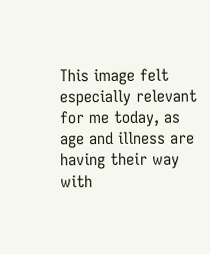This image felt especially relevant for me today, as age and illness are having their way with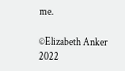me.

©Elizabeth Anker 2022